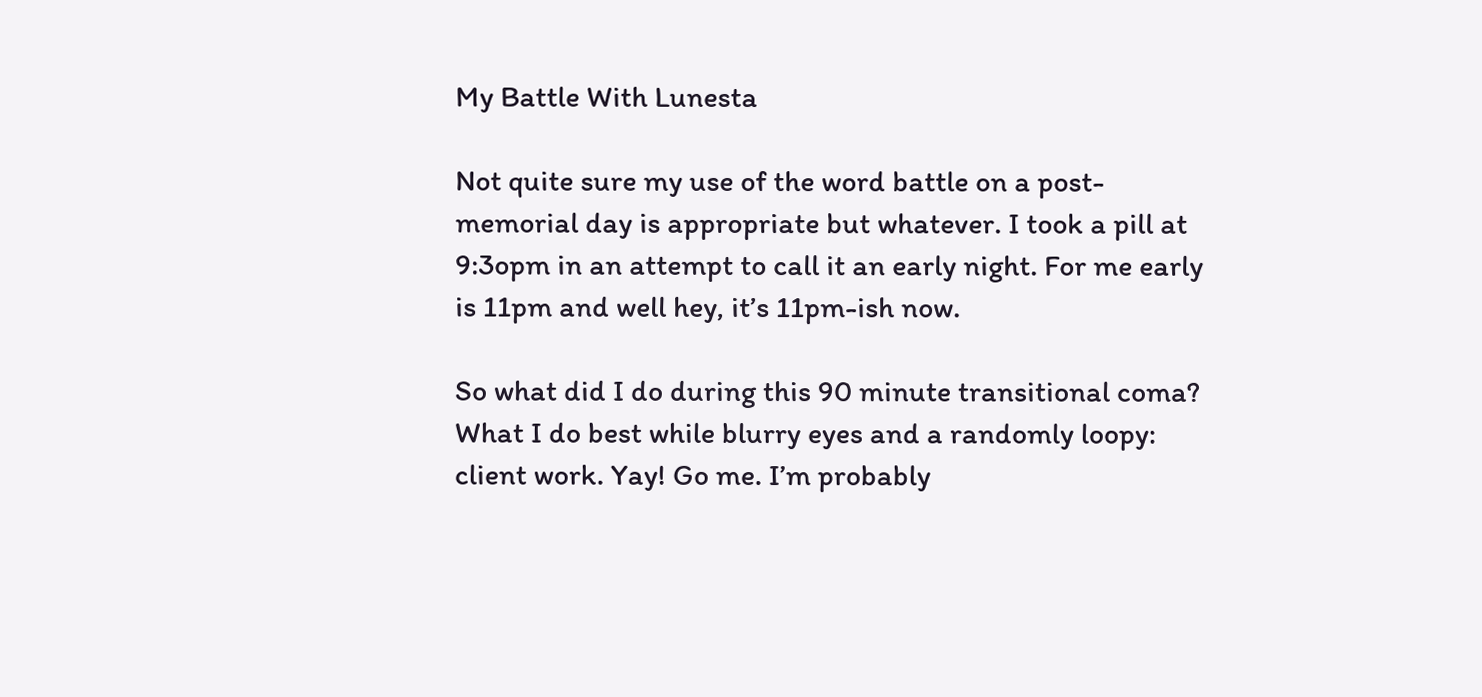My Battle With Lunesta

Not quite sure my use of the word battle on a post-memorial day is appropriate but whatever. I took a pill at 9:3opm in an attempt to call it an early night. For me early is 11pm and well hey, it’s 11pm-ish now.

So what did I do during this 90 minute transitional coma? What I do best while blurry eyes and a randomly loopy: client work. Yay! Go me. I’m probably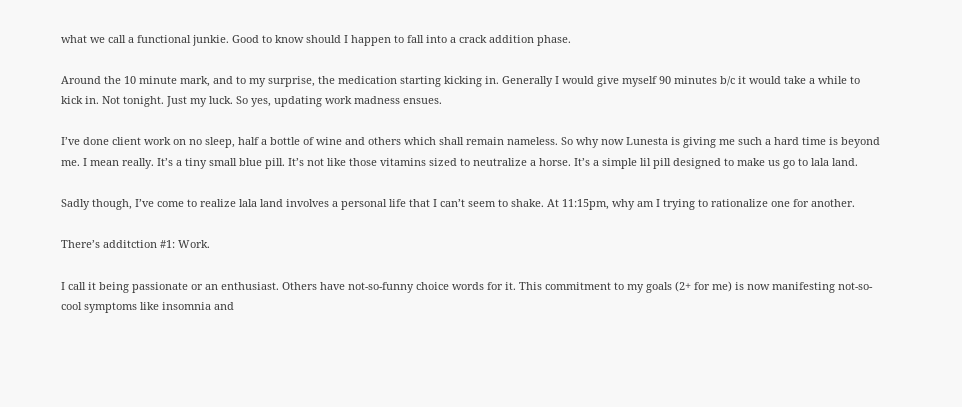what we call a functional junkie. Good to know should I happen to fall into a crack addition phase.

Around the 10 minute mark, and to my surprise, the medication starting kicking in. Generally I would give myself 90 minutes b/c it would take a while to kick in. Not tonight. Just my luck. So yes, updating work madness ensues.

I’ve done client work on no sleep, half a bottle of wine and others which shall remain nameless. So why now Lunesta is giving me such a hard time is beyond me. I mean really. It’s a tiny small blue pill. It’s not like those vitamins sized to neutralize a horse. It’s a simple lil pill designed to make us go to lala land.

Sadly though, I’ve come to realize lala land involves a personal life that I can’t seem to shake. At 11:15pm, why am I trying to rationalize one for another.

There’s additction #1: Work.

I call it being passionate or an enthusiast. Others have not-so-funny choice words for it. This commitment to my goals (2+ for me) is now manifesting not-so-cool symptoms like insomnia and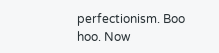perfectionism. Boo hoo. Now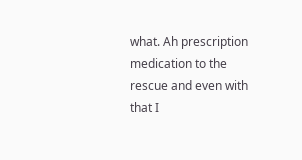what. Ah prescription medication to the rescue and even with that I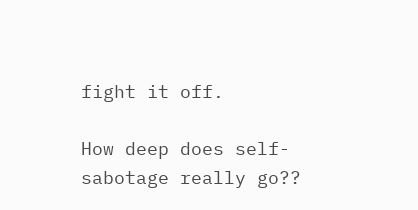fight it off.

How deep does self-sabotage really go??